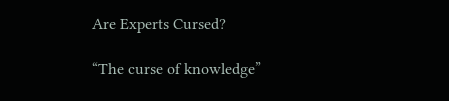Are Experts Cursed?

“The curse of knowledge”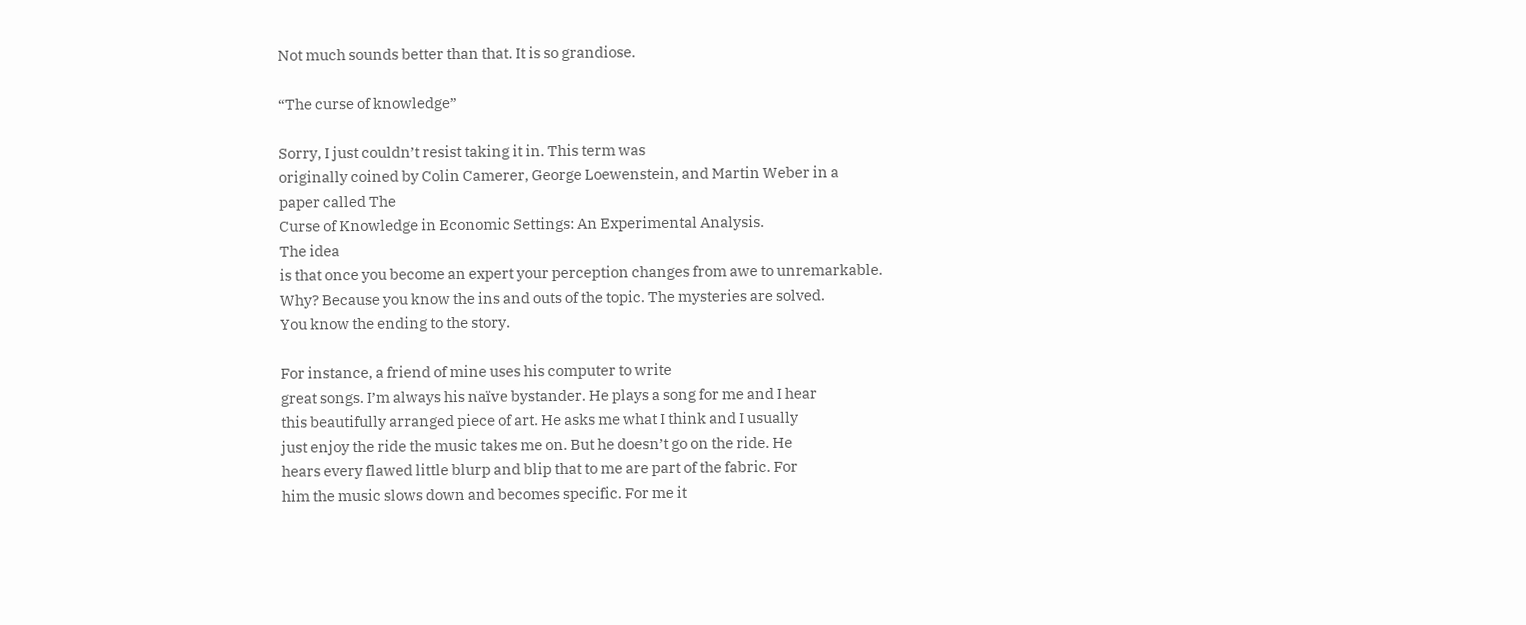Not much sounds better than that. It is so grandiose.

“The curse of knowledge”

Sorry, I just couldn’t resist taking it in. This term was
originally coined by Colin Camerer, George Loewenstein, and Martin Weber in a
paper called The
Curse of Knowledge in Economic Settings: An Experimental Analysis.
The idea
is that once you become an expert your perception changes from awe to unremarkable.
Why? Because you know the ins and outs of the topic. The mysteries are solved.
You know the ending to the story.

For instance, a friend of mine uses his computer to write
great songs. I’m always his naïve bystander. He plays a song for me and I hear
this beautifully arranged piece of art. He asks me what I think and I usually
just enjoy the ride the music takes me on. But he doesn’t go on the ride. He
hears every flawed little blurp and blip that to me are part of the fabric. For
him the music slows down and becomes specific. For me it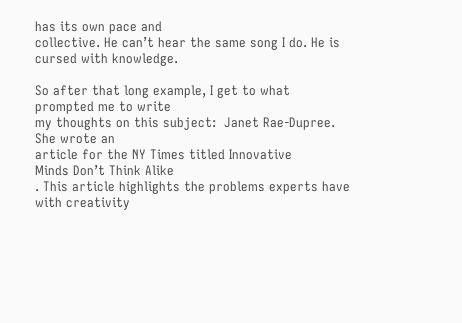has its own pace and
collective. He can’t hear the same song I do. He is cursed with knowledge.

So after that long example, I get to what prompted me to write
my thoughts on this subject:  Janet Rae-Dupree. She wrote an
article for the NY Times titled Innovative
Minds Don’t Think Alike
. This article highlights the problems experts have
with creativity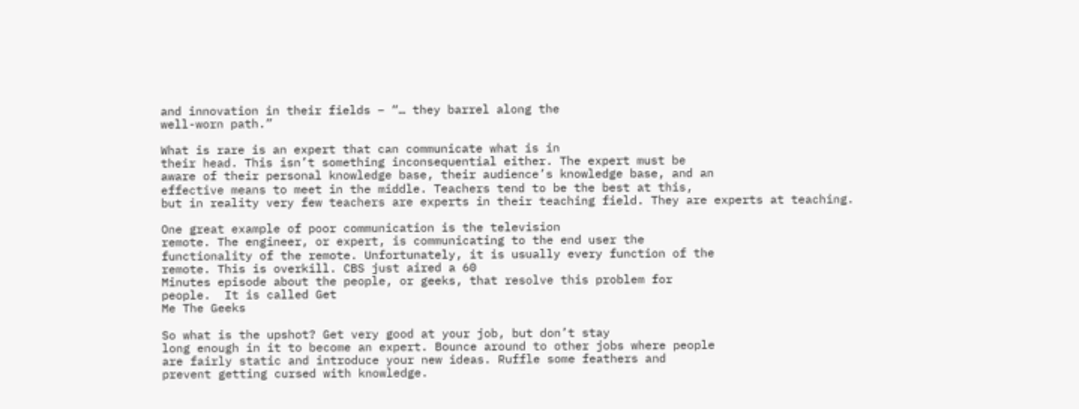and innovation in their fields – “… they barrel along the
well-worn path.”

What is rare is an expert that can communicate what is in
their head. This isn’t something inconsequential either. The expert must be
aware of their personal knowledge base, their audience’s knowledge base, and an
effective means to meet in the middle. Teachers tend to be the best at this,
but in reality very few teachers are experts in their teaching field. They are experts at teaching.

One great example of poor communication is the television
remote. The engineer, or expert, is communicating to the end user the
functionality of the remote. Unfortunately, it is usually every function of the
remote. This is overkill. CBS just aired a 60
Minutes episode about the people, or geeks, that resolve this problem for
people.  It is called Get
Me The Geeks

So what is the upshot? Get very good at your job, but don’t stay
long enough in it to become an expert. Bounce around to other jobs where people
are fairly static and introduce your new ideas. Ruffle some feathers and
prevent getting cursed with knowledge.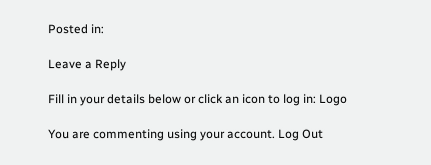Posted in:

Leave a Reply

Fill in your details below or click an icon to log in: Logo

You are commenting using your account. Log Out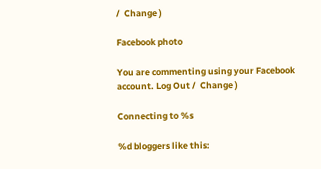/  Change )

Facebook photo

You are commenting using your Facebook account. Log Out /  Change )

Connecting to %s

%d bloggers like this: